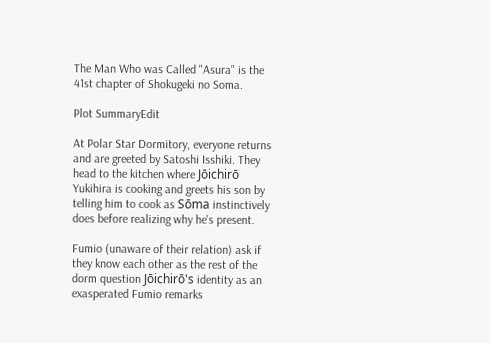The Man Who was Called "Asura" is the 41st chapter of Shokugeki no Soma.

Plot SummaryEdit

At Polar Star Dormitory, everyone returns and are greeted by Satoshi Isshiki. They head to the kitchen where Jōichirō Yukihira is cooking and greets his son by telling him to cook as Sōma instinctively does before realizing why he's present.

Fumio (unaware of their relation) ask if they know each other as the rest of the dorm question Jōichirō's identity as an exasperated Fumio remarks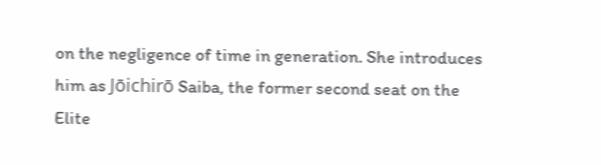on the negligence of time in generation. She introduces him as Jōichirō Saiba, the former second seat on the Elite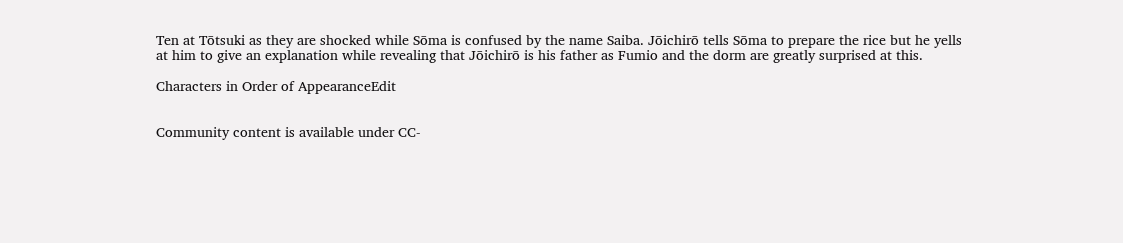Ten at Tōtsuki as they are shocked while Sōma is confused by the name Saiba. Jōichirō tells Sōma to prepare the rice but he yells at him to give an explanation while revealing that Jōichirō is his father as Fumio and the dorm are greatly surprised at this.

Characters in Order of AppearanceEdit


Community content is available under CC-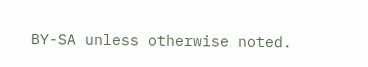BY-SA unless otherwise noted.